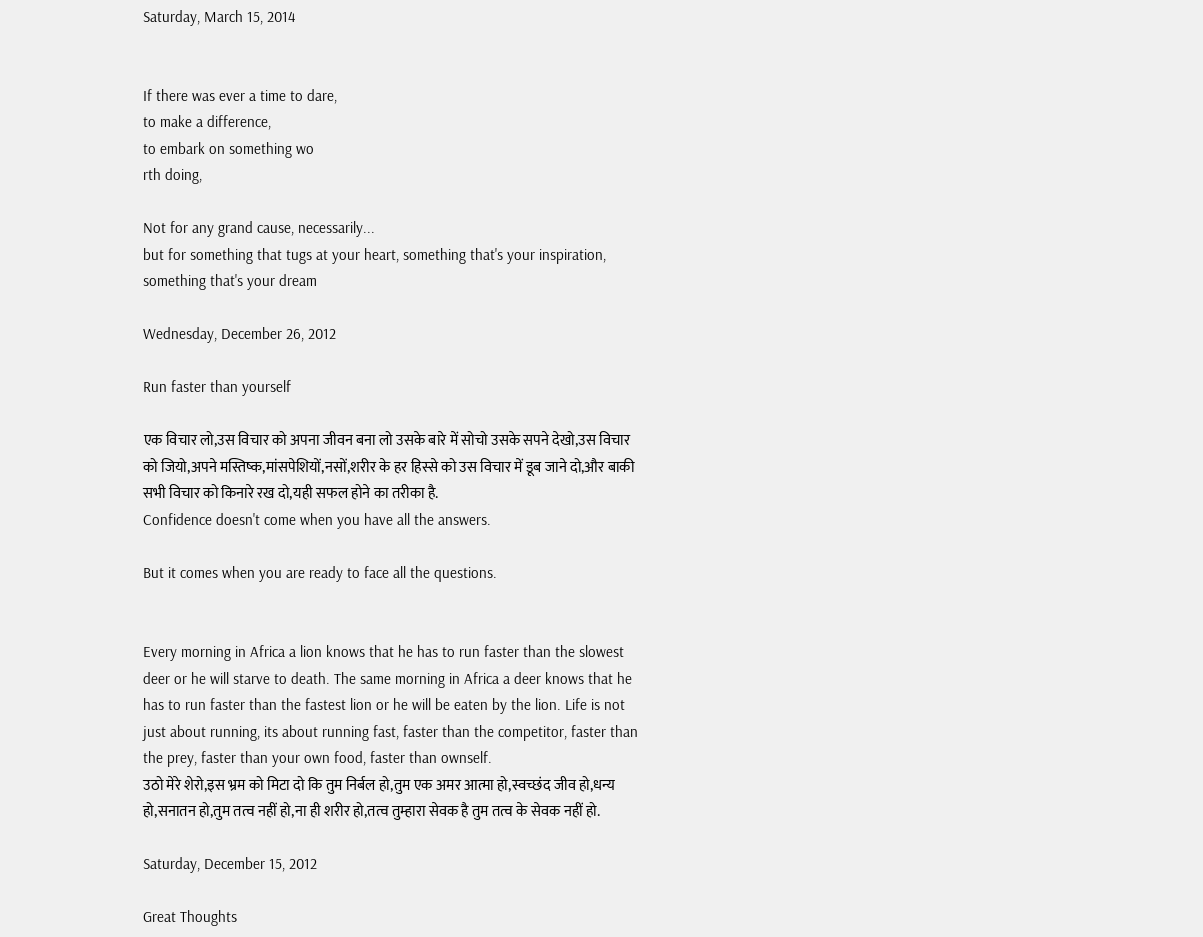Saturday, March 15, 2014


If there was ever a time to dare,
to make a difference,
to embark on something wo
rth doing,

Not for any grand cause, necessarily...
but for something that tugs at your heart, something that's your inspiration,
something that's your dream

Wednesday, December 26, 2012

Run faster than yourself

एक विचार लो,उस विचार को अपना जीवन बना लो उसके बारे में सोचो उसके सपने देखो,उस विचार को जियो,अपने मस्तिष्क,मांसपेशियों,नसों,शरीर के हर हिस्से को उस विचार में डूब जाने दो,और बाकी सभी विचार को किनारे रख दो,यही सफल होने का तरीका है.
Confidence doesn't come when you have all the answers.

But it comes when you are ready to face all the questions.


Every morning in Africa a lion knows that he has to run faster than the slowest deer or he will starve to death. The same morning in Africa a deer knows that he has to run faster than the fastest lion or he will be eaten by the lion. Life is not just about running, its about running fast, faster than the competitor, faster than the prey, faster than your own food, faster than ownself.
उठो मेरे शेरो,इस भ्रम को मिटा दो कि तुम निर्बल हो,तुम एक अमर आत्मा हो,स्वच्छंद जीव हो,धन्य हो,सनातन हो,तुम तत्व नहीं हो,ना ही शरीर हो,तत्व तुम्हारा सेवक है तुम तत्व के सेवक नहीं हो.

Saturday, December 15, 2012

Great Thoughts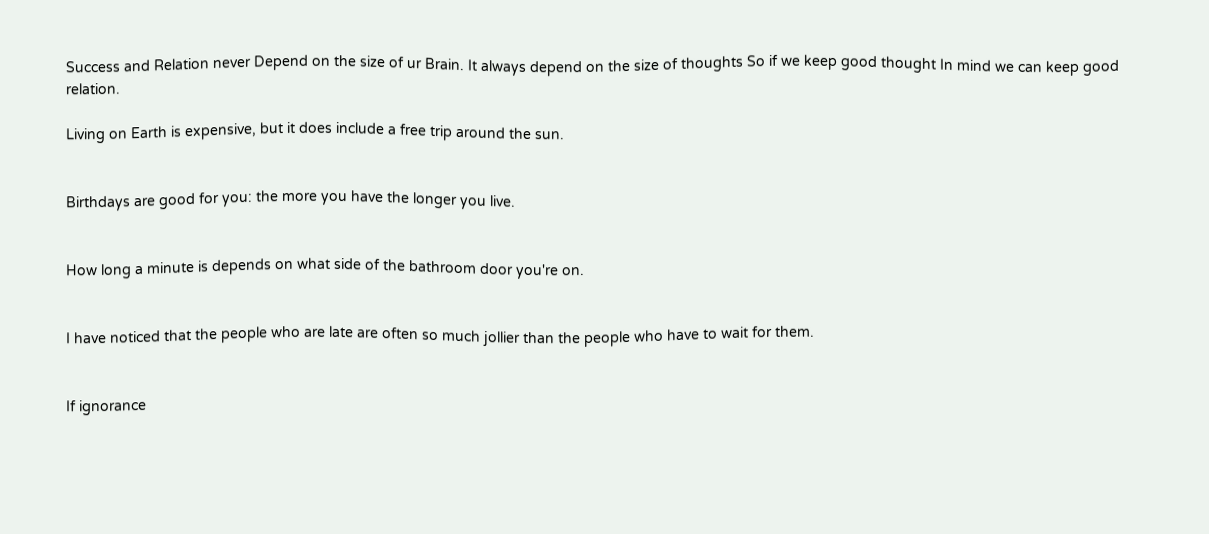Success and Relation never Depend on the size of ur Brain. It always depend on the size of thoughts So if we keep good thought In mind we can keep good relation.

Living on Earth is expensive, but it does include a free trip around the sun.


Birthdays are good for you: the more you have the longer you live.


How long a minute is depends on what side of the bathroom door you're on.


I have noticed that the people who are late are often so much jollier than the people who have to wait for them.


If ignorance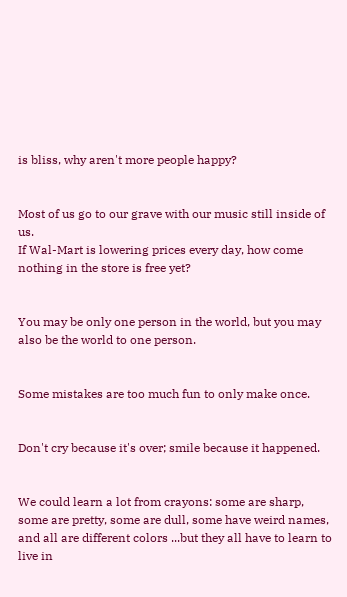is bliss, why aren't more people happy?


Most of us go to our grave with our music still inside of us.
If Wal-Mart is lowering prices every day, how come nothing in the store is free yet?


You may be only one person in the world, but you may also be the world to one person.


Some mistakes are too much fun to only make once.


Don't cry because it's over; smile because it happened.


We could learn a lot from crayons: some are sharp, some are pretty, some are dull, some have weird names, and all are different colors ...but they all have to learn to live in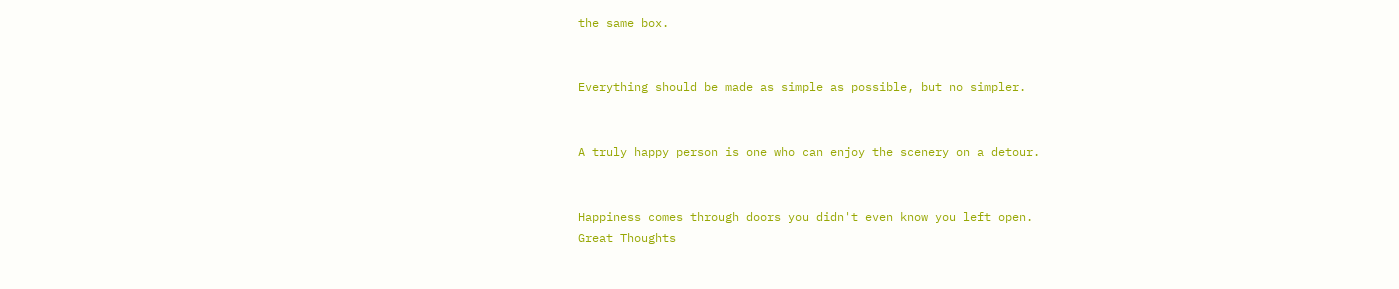the same box.


Everything should be made as simple as possible, but no simpler.


A truly happy person is one who can enjoy the scenery on a detour.


Happiness comes through doors you didn't even know you left open.
Great Thoughts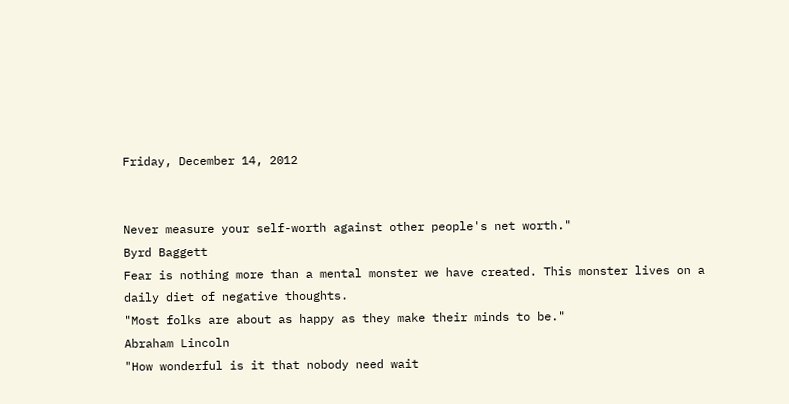Friday, December 14, 2012


Never measure your self-worth against other people's net worth."
Byrd Baggett
Fear is nothing more than a mental monster we have created. This monster lives on a daily diet of negative thoughts.
"Most folks are about as happy as they make their minds to be."
Abraham Lincoln
"How wonderful is it that nobody need wait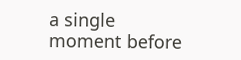a single moment before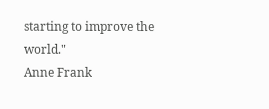starting to improve the world."
Anne Frank